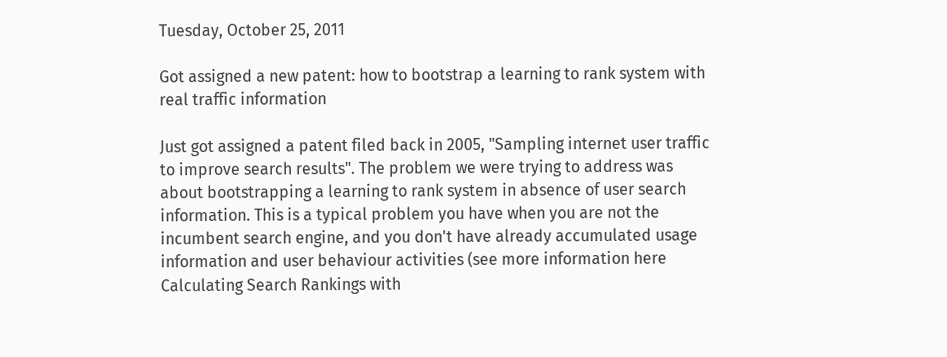Tuesday, October 25, 2011

Got assigned a new patent: how to bootstrap a learning to rank system with real traffic information

Just got assigned a patent filed back in 2005, "Sampling internet user traffic to improve search results". The problem we were trying to address was about bootstrapping a learning to rank system in absence of user search information. This is a typical problem you have when you are not the incumbent search engine, and you don't have already accumulated usage information and user behaviour activities (see more information here Calculating Search Rankings with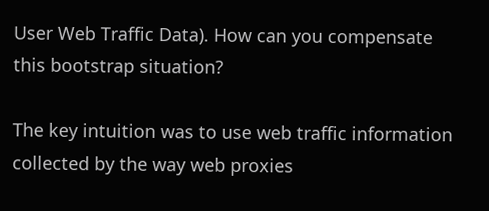User Web Traffic Data). How can you compensate this bootstrap situation?

The key intuition was to use web traffic information collected by the way web proxies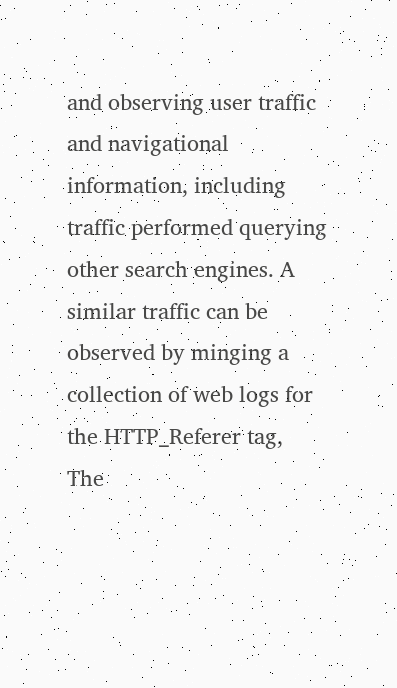and observing user traffic and navigational information, including traffic performed querying other search engines. A similar traffic can be observed by minging a collection of web logs for the HTTP_Referer tag,  The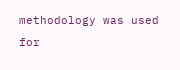methodology was used for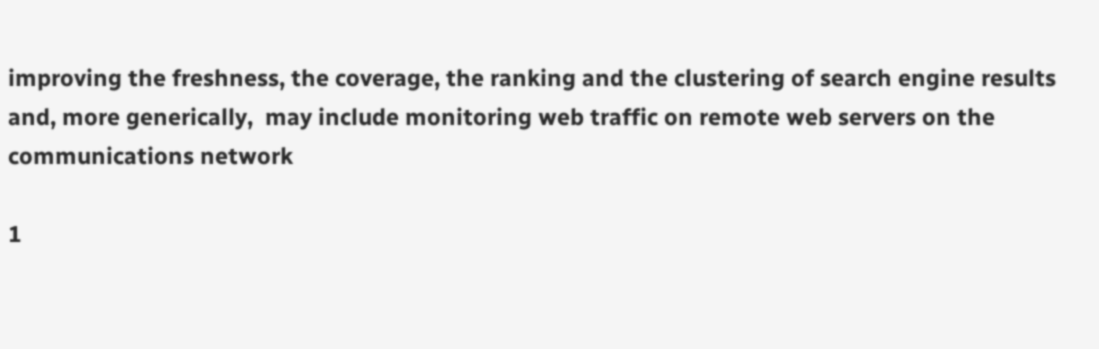improving the freshness, the coverage, the ranking and the clustering of search engine results and, more generically,  may include monitoring web traffic on remote web servers on the communications network

1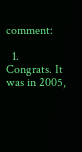comment:

  1. Congrats. It was in 2005,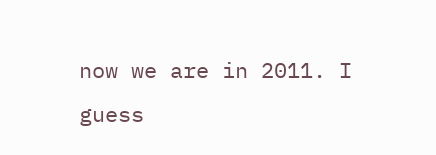now we are in 2011. I guess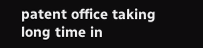patent office taking long time in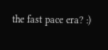the fast pace era? :)